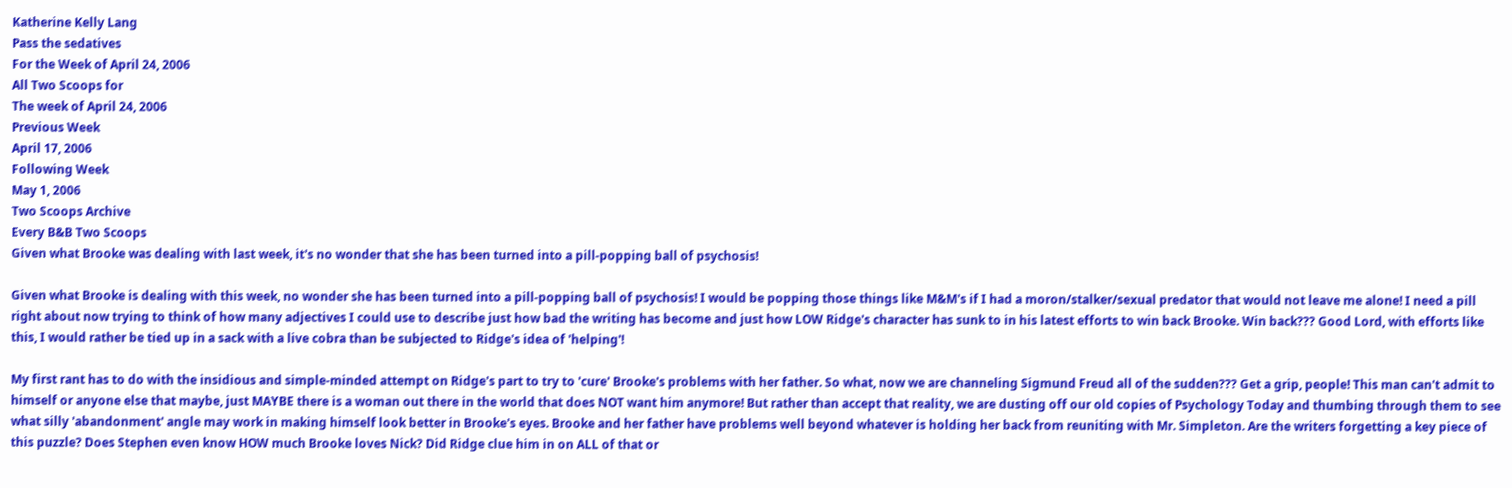Katherine Kelly Lang
Pass the sedatives
For the Week of April 24, 2006
All Two Scoops for
The week of April 24, 2006
Previous Week
April 17, 2006
Following Week
May 1, 2006
Two Scoops Archive
Every B&B Two Scoops
Given what Brooke was dealing with last week, it's no wonder that she has been turned into a pill-popping ball of psychosis!

Given what Brooke is dealing with this week, no wonder she has been turned into a pill-popping ball of psychosis! I would be popping those things like M&M's if I had a moron/stalker/sexual predator that would not leave me alone! I need a pill right about now trying to think of how many adjectives I could use to describe just how bad the writing has become and just how LOW Ridge's character has sunk to in his latest efforts to win back Brooke. Win back??? Good Lord, with efforts like this, I would rather be tied up in a sack with a live cobra than be subjected to Ridge's idea of 'helping'!

My first rant has to do with the insidious and simple-minded attempt on Ridge's part to try to 'cure' Brooke's problems with her father. So what, now we are channeling Sigmund Freud all of the sudden??? Get a grip, people! This man can't admit to himself or anyone else that maybe, just MAYBE there is a woman out there in the world that does NOT want him anymore! But rather than accept that reality, we are dusting off our old copies of Psychology Today and thumbing through them to see what silly 'abandonment' angle may work in making himself look better in Brooke's eyes. Brooke and her father have problems well beyond whatever is holding her back from reuniting with Mr. Simpleton. Are the writers forgetting a key piece of this puzzle? Does Stephen even know HOW much Brooke loves Nick? Did Ridge clue him in on ALL of that or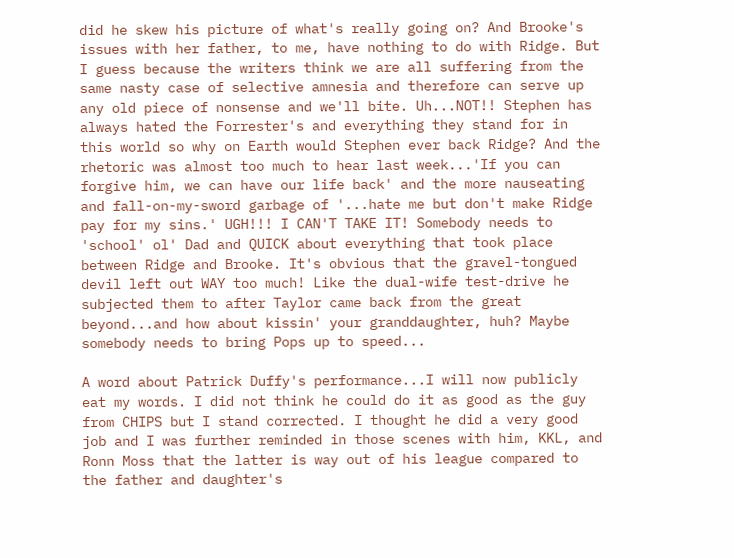did he skew his picture of what's really going on? And Brooke's issues with her father, to me, have nothing to do with Ridge. But I guess because the writers think we are all suffering from the same nasty case of selective amnesia and therefore can serve up any old piece of nonsense and we'll bite. Uh...NOT!! Stephen has always hated the Forrester's and everything they stand for in this world so why on Earth would Stephen ever back Ridge? And the rhetoric was almost too much to hear last week...'If you can forgive him, we can have our life back' and the more nauseating and fall-on-my-sword garbage of '...hate me but don't make Ridge pay for my sins.' UGH!!! I CAN'T TAKE IT! Somebody needs to 'school' ol' Dad and QUICK about everything that took place between Ridge and Brooke. It's obvious that the gravel-tongued devil left out WAY too much! Like the dual-wife test-drive he subjected them to after Taylor came back from the great beyond...and how about kissin' your granddaughter, huh? Maybe somebody needs to bring Pops up to speed...

A word about Patrick Duffy's performance...I will now publicly eat my words. I did not think he could do it as good as the guy from CHIPS but I stand corrected. I thought he did a very good job and I was further reminded in those scenes with him, KKL, and Ronn Moss that the latter is way out of his league compared to the father and daughter's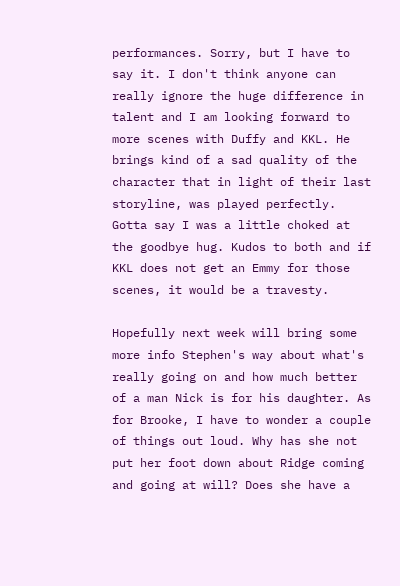performances. Sorry, but I have to say it. I don't think anyone can really ignore the huge difference in talent and I am looking forward to more scenes with Duffy and KKL. He brings kind of a sad quality of the character that in light of their last storyline, was played perfectly. Gotta say I was a little choked at the goodbye hug. Kudos to both and if KKL does not get an Emmy for those scenes, it would be a travesty.

Hopefully next week will bring some more info Stephen's way about what's really going on and how much better of a man Nick is for his daughter. As for Brooke, I have to wonder a couple of things out loud. Why has she not put her foot down about Ridge coming and going at will? Does she have a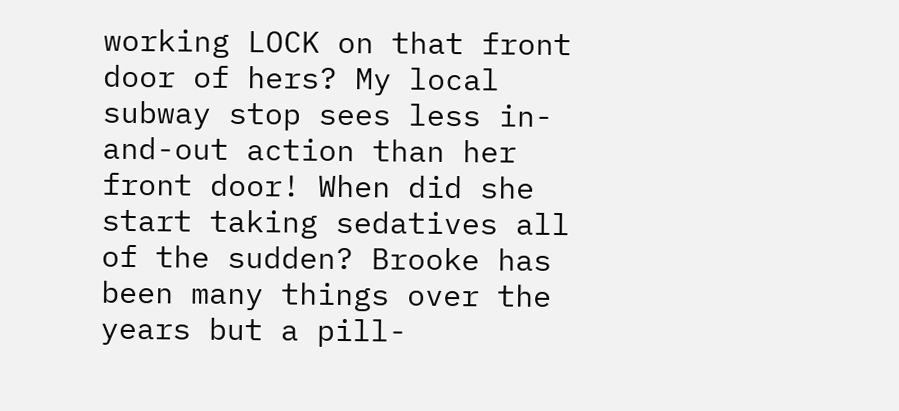working LOCK on that front door of hers? My local subway stop sees less in-and-out action than her front door! When did she start taking sedatives all of the sudden? Brooke has been many things over the years but a pill-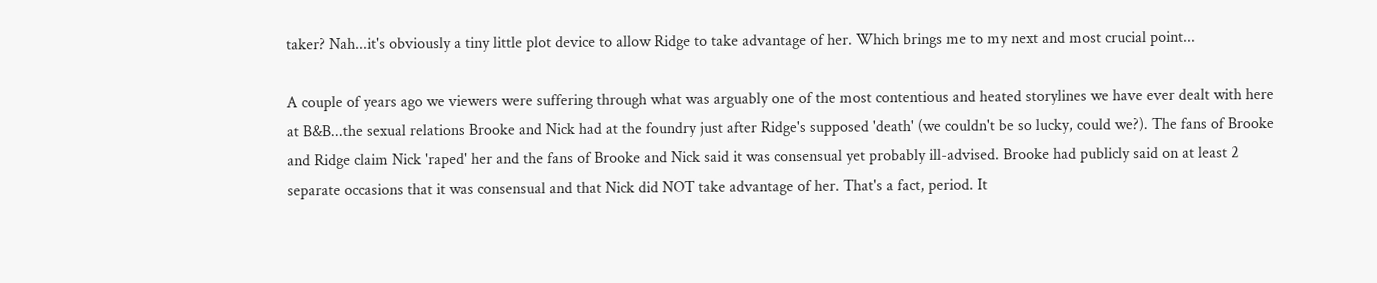taker? Nah...it's obviously a tiny little plot device to allow Ridge to take advantage of her. Which brings me to my next and most crucial point...

A couple of years ago we viewers were suffering through what was arguably one of the most contentious and heated storylines we have ever dealt with here at B&B...the sexual relations Brooke and Nick had at the foundry just after Ridge's supposed 'death' (we couldn't be so lucky, could we?). The fans of Brooke and Ridge claim Nick 'raped' her and the fans of Brooke and Nick said it was consensual yet probably ill-advised. Brooke had publicly said on at least 2 separate occasions that it was consensual and that Nick did NOT take advantage of her. That's a fact, period. It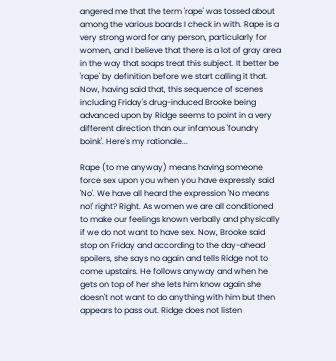angered me that the term 'rape' was tossed about among the various boards I check in with. Rape is a very strong word for any person, particularly for women, and I believe that there is a lot of gray area in the way that soaps treat this subject. It better be 'rape' by definition before we start calling it that. Now, having said that, this sequence of scenes including Friday's drug-induced Brooke being advanced upon by Ridge seems to point in a very different direction than our infamous 'foundry boink'. Here's my rationale...

Rape (to me anyway) means having someone force sex upon you when you have expressly said 'No'. We have all heard the expression 'No means no!' right? Right. As women we are all conditioned to make our feelings known verbally and physically if we do not want to have sex. Now, Brooke said stop on Friday and according to the day-ahead spoilers, she says no again and tells Ridge not to come upstairs. He follows anyway and when he gets on top of her she lets him know again she doesn't not want to do anything with him but then appears to pass out. Ridge does not listen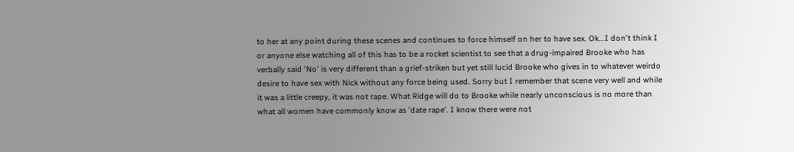to her at any point during these scenes and continues to force himself on her to have sex. Ok...I don't think I or anyone else watching all of this has to be a rocket scientist to see that a drug-impaired Brooke who has verbally said 'No' is very different than a grief-striken but yet still lucid Brooke who gives in to whatever weirdo desire to have sex with Nick without any force being used. Sorry but I remember that scene very well and while it was a little creepy, it was not rape. What Ridge will do to Brooke while nearly unconscious is no more than what all women have commonly know as 'date rape'. I know there were not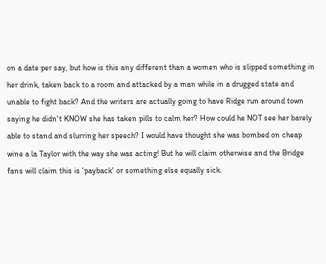on a date per say, but how is this any different than a women who is slipped something in her drink, taken back to a room and attacked by a man while in a drugged state and unable to fight back? And the writers are actually going to have Ridge run around town saying he didn't KNOW she has taken pills to calm her? How could he NOT see her barely able to stand and slurring her speech? I would have thought she was bombed on cheap wine a la Taylor with the way she was acting! But he will claim otherwise and the Bridge fans will claim this is 'payback' or something else equally sick.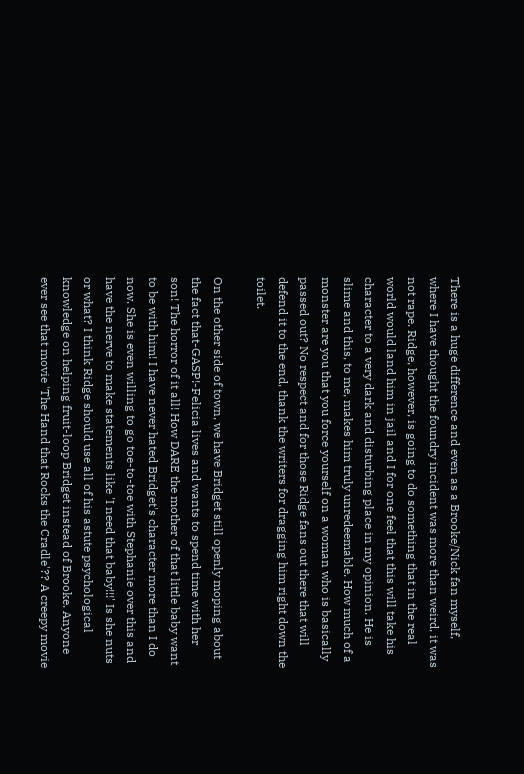There is a huge difference and even as a Brooke/Nick fan myself, where I have thought the foundry incident was more than weird, it was not rape. Ridge, however, is going to do something that in the real world would land him in jail and I for one feel that this will take his character to a very dark and disturbing place in my opinion. He is slime and this, to me, makes him truly unredeemable. How much of a monster are you that you force yourself on a woman who is basically passed out? No respect and for those Ridge fans out there that will defend it to the end, thank the writers for dragging him right down the toilet.

On the other side of town, we have Bridget still openly moping about the fact that-GASP!-Felicia lives and wants to spend time with her son! The horror of it all! How DARE the mother of that little baby want to be with him! I have never hated Bridget's character more than I do now. She is even willing to go toe-to-toe with Stephanie over this and have the nerve to make statements like 'I need that baby!!!' Is she nuts or what? I think Ridge should use all of his astute psychological knowledge on helping fruit-loop Bridget instead of Brooke. Anyone ever see that movie 'The Hand that Rocks the Cradle'?? A creepy movie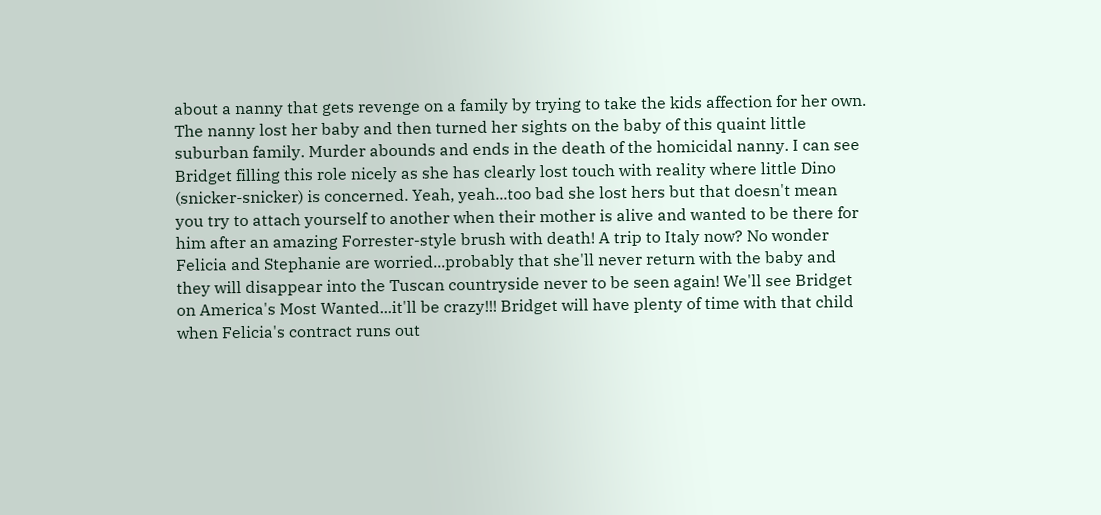about a nanny that gets revenge on a family by trying to take the kids affection for her own. The nanny lost her baby and then turned her sights on the baby of this quaint little suburban family. Murder abounds and ends in the death of the homicidal nanny. I can see Bridget filling this role nicely as she has clearly lost touch with reality where little Dino (snicker-snicker) is concerned. Yeah, yeah...too bad she lost hers but that doesn't mean you try to attach yourself to another when their mother is alive and wanted to be there for him after an amazing Forrester-style brush with death! A trip to Italy now? No wonder Felicia and Stephanie are worried...probably that she'll never return with the baby and they will disappear into the Tuscan countryside never to be seen again! We'll see Bridget on America's Most Wanted...it'll be crazy!!! Bridget will have plenty of time with that child when Felicia's contract runs out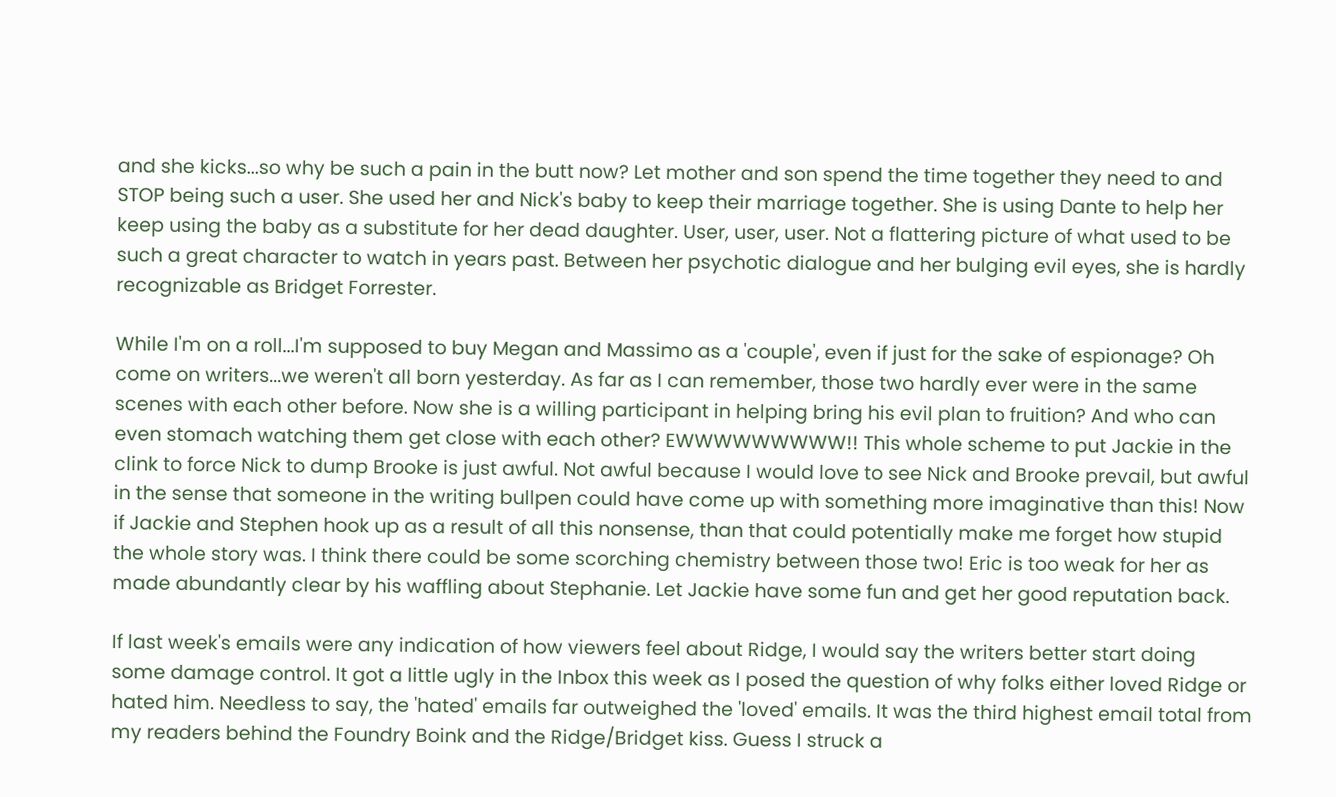and she kicks...so why be such a pain in the butt now? Let mother and son spend the time together they need to and STOP being such a user. She used her and Nick's baby to keep their marriage together. She is using Dante to help her keep using the baby as a substitute for her dead daughter. User, user, user. Not a flattering picture of what used to be such a great character to watch in years past. Between her psychotic dialogue and her bulging evil eyes, she is hardly recognizable as Bridget Forrester.

While I'm on a roll...I'm supposed to buy Megan and Massimo as a 'couple', even if just for the sake of espionage? Oh come on writers...we weren't all born yesterday. As far as I can remember, those two hardly ever were in the same scenes with each other before. Now she is a willing participant in helping bring his evil plan to fruition? And who can even stomach watching them get close with each other? EWWWWWWWWW!! This whole scheme to put Jackie in the clink to force Nick to dump Brooke is just awful. Not awful because I would love to see Nick and Brooke prevail, but awful in the sense that someone in the writing bullpen could have come up with something more imaginative than this! Now if Jackie and Stephen hook up as a result of all this nonsense, than that could potentially make me forget how stupid the whole story was. I think there could be some scorching chemistry between those two! Eric is too weak for her as made abundantly clear by his waffling about Stephanie. Let Jackie have some fun and get her good reputation back.

If last week's emails were any indication of how viewers feel about Ridge, I would say the writers better start doing some damage control. It got a little ugly in the Inbox this week as I posed the question of why folks either loved Ridge or hated him. Needless to say, the 'hated' emails far outweighed the 'loved' emails. It was the third highest email total from my readers behind the Foundry Boink and the Ridge/Bridget kiss. Guess I struck a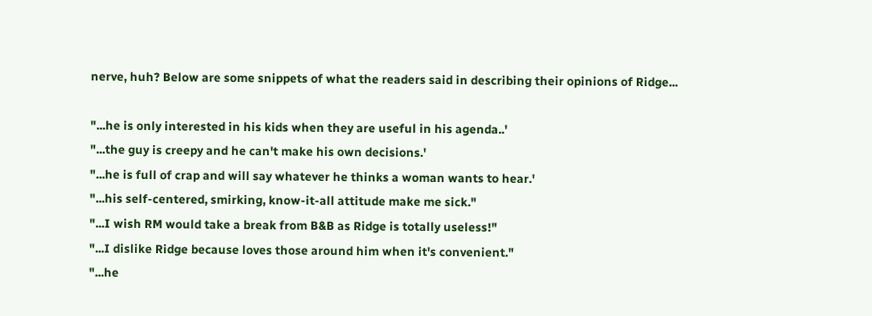nerve, huh? Below are some snippets of what the readers said in describing their opinions of Ridge...

"...he is only interested in his kids when they are useful in his agenda..'
"...the guy is creepy and he can't make his own decisions.'
"...he is full of crap and will say whatever he thinks a woman wants to hear.'
"...his self-centered, smirking, know-it-all attitude make me sick."
"...I wish RM would take a break from B&B as Ridge is totally useless!"
"...I dislike Ridge because loves those around him when it's convenient."
"...he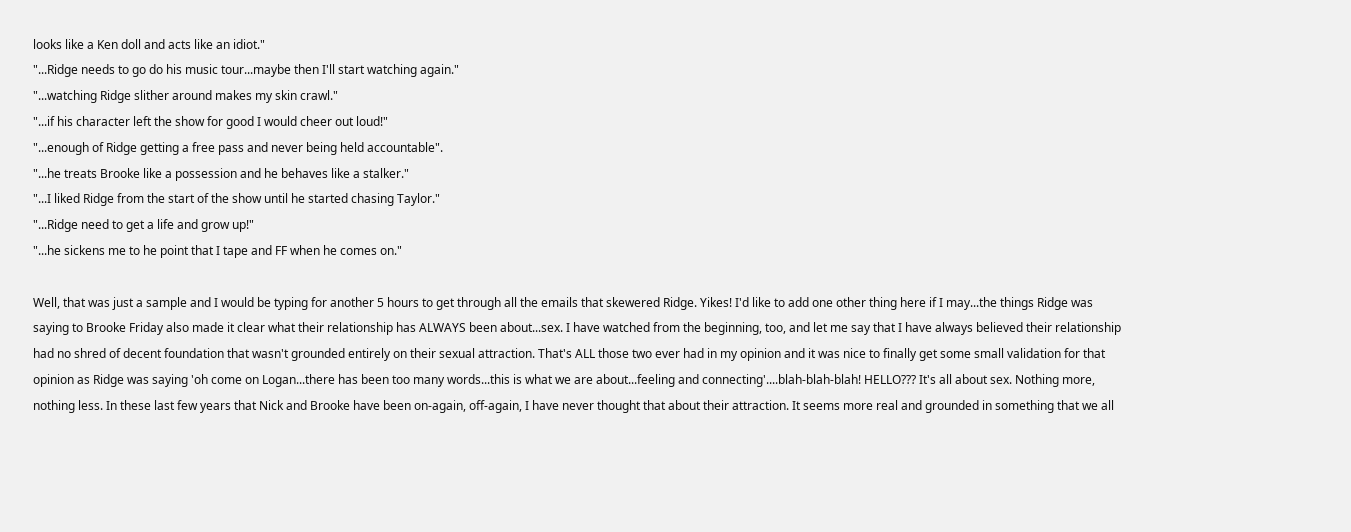looks like a Ken doll and acts like an idiot."
"...Ridge needs to go do his music tour...maybe then I'll start watching again."
"...watching Ridge slither around makes my skin crawl."
"...if his character left the show for good I would cheer out loud!"
"...enough of Ridge getting a free pass and never being held accountable".
"...he treats Brooke like a possession and he behaves like a stalker."
"...I liked Ridge from the start of the show until he started chasing Taylor."
"...Ridge need to get a life and grow up!"
"...he sickens me to he point that I tape and FF when he comes on."

Well, that was just a sample and I would be typing for another 5 hours to get through all the emails that skewered Ridge. Yikes! I'd like to add one other thing here if I may...the things Ridge was saying to Brooke Friday also made it clear what their relationship has ALWAYS been about...sex. I have watched from the beginning, too, and let me say that I have always believed their relationship had no shred of decent foundation that wasn't grounded entirely on their sexual attraction. That's ALL those two ever had in my opinion and it was nice to finally get some small validation for that opinion as Ridge was saying 'oh come on Logan...there has been too many words...this is what we are about...feeling and connecting'....blah-blah-blah! HELLO??? It's all about sex. Nothing more, nothing less. In these last few years that Nick and Brooke have been on-again, off-again, I have never thought that about their attraction. It seems more real and grounded in something that we all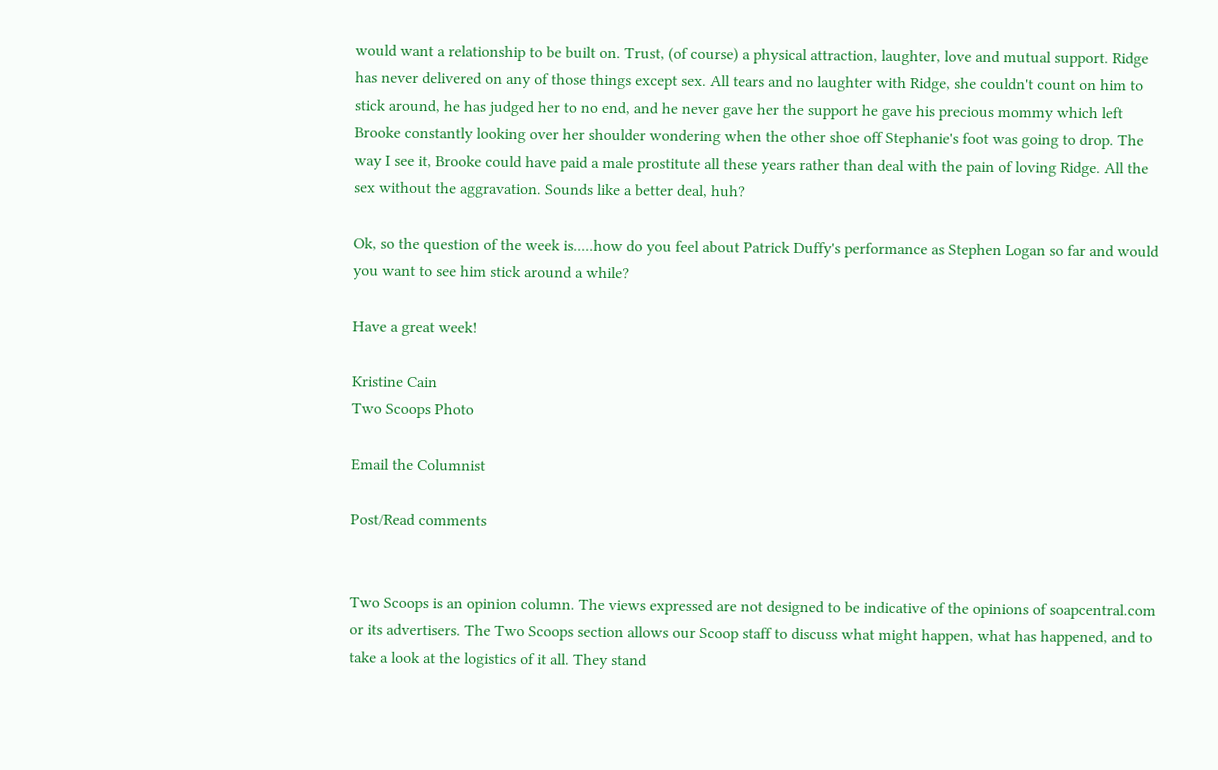would want a relationship to be built on. Trust, (of course) a physical attraction, laughter, love and mutual support. Ridge has never delivered on any of those things except sex. All tears and no laughter with Ridge, she couldn't count on him to stick around, he has judged her to no end, and he never gave her the support he gave his precious mommy which left Brooke constantly looking over her shoulder wondering when the other shoe off Stephanie's foot was going to drop. The way I see it, Brooke could have paid a male prostitute all these years rather than deal with the pain of loving Ridge. All the sex without the aggravation. Sounds like a better deal, huh?

Ok, so the question of the week is.....how do you feel about Patrick Duffy's performance as Stephen Logan so far and would you want to see him stick around a while?

Have a great week!

Kristine Cain
Two Scoops Photo

Email the Columnist

Post/Read comments


Two Scoops is an opinion column. The views expressed are not designed to be indicative of the opinions of soapcentral.com or its advertisers. The Two Scoops section allows our Scoop staff to discuss what might happen, what has happened, and to take a look at the logistics of it all. They stand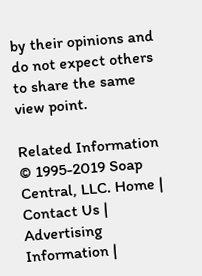by their opinions and do not expect others to share the same view point.

Related Information
© 1995-2019 Soap Central, LLC. Home | Contact Us | Advertising Information |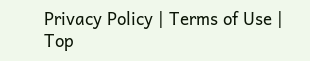Privacy Policy | Terms of Use | Top